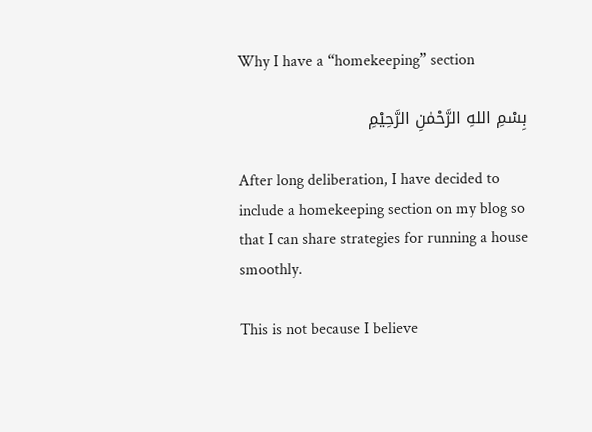Why I have a “homekeeping” section

بِسْمِ اللهِ الرَّحْمٰنِ الرَّحِيْمِ

After long deliberation, I have decided to include a homekeeping section on my blog so that I can share strategies for running a house smoothly.

This is not because I believe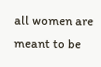all women are meant to be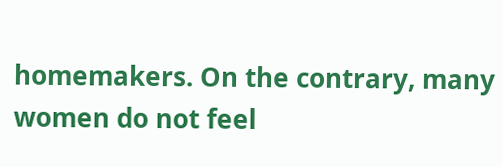homemakers. On the contrary, many women do not feel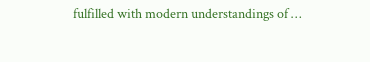fulfilled with modern understandings of …